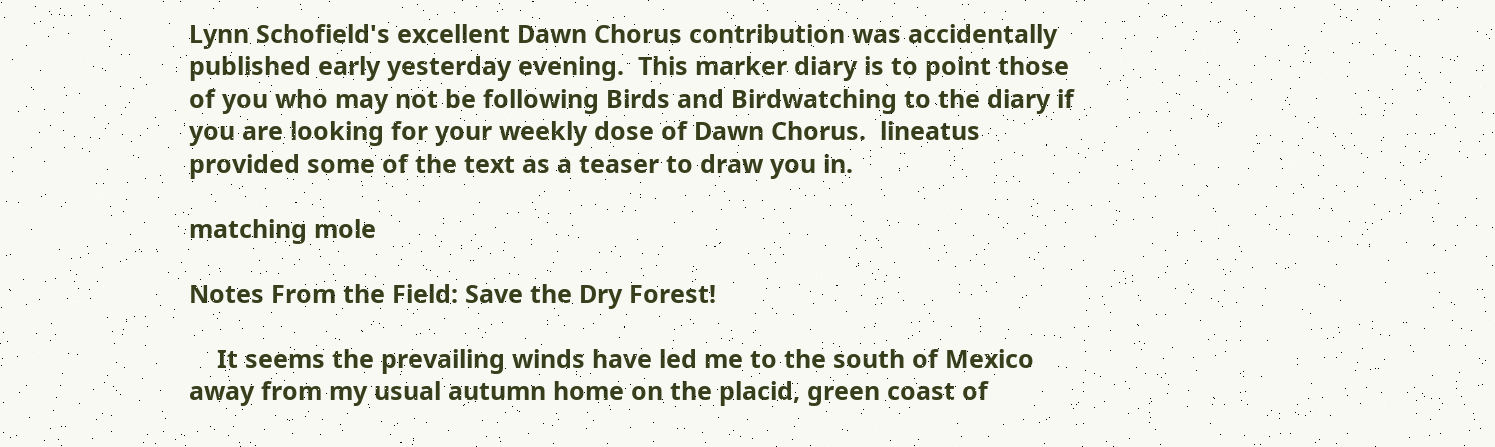Lynn Schofield's excellent Dawn Chorus contribution was accidentally published early yesterday evening.  This marker diary is to point those of you who may not be following Birds and Birdwatching to the diary if you are looking for your weekly dose of Dawn Chorus.  lineatus provided some of the text as a teaser to draw you in.

matching mole

Notes From the Field: Save the Dry Forest!

    It seems the prevailing winds have led me to the south of Mexico away from my usual autumn home on the placid, green coast of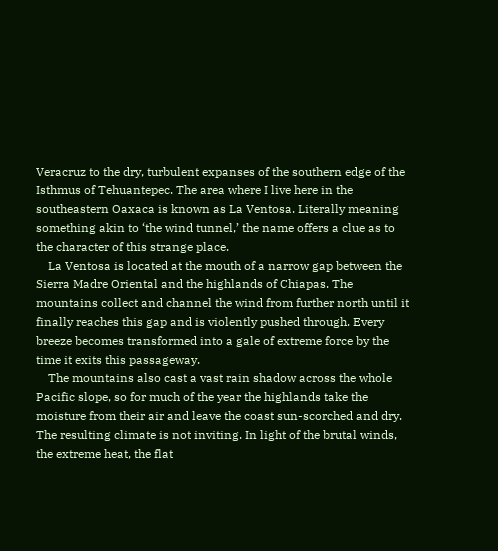Veracruz to the dry, turbulent expanses of the southern edge of the Isthmus of Tehuantepec. The area where I live here in the southeastern Oaxaca is known as La Ventosa. Literally meaning something akin to ‘the wind tunnel,’ the name offers a clue as to the character of this strange place.
    La Ventosa is located at the mouth of a narrow gap between the Sierra Madre Oriental and the highlands of Chiapas. The mountains collect and channel the wind from further north until it finally reaches this gap and is violently pushed through. Every breeze becomes transformed into a gale of extreme force by the time it exits this passageway.
    The mountains also cast a vast rain shadow across the whole Pacific slope, so for much of the year the highlands take the moisture from their air and leave the coast sun-scorched and dry. The resulting climate is not inviting. In light of the brutal winds, the extreme heat, the flat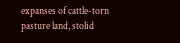expanses of cattle-torn pasture land, stolid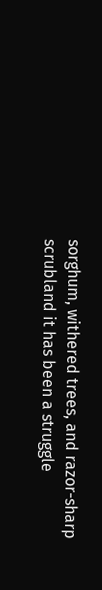sorghum, withered trees, and razor-sharp scrubland it has been a struggle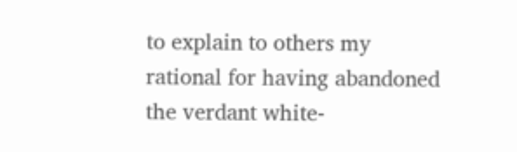to explain to others my rational for having abandoned the verdant white-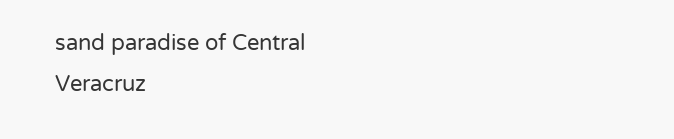sand paradise of Central Veracruz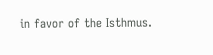in favor of the Isthmus.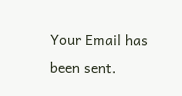Your Email has been sent.